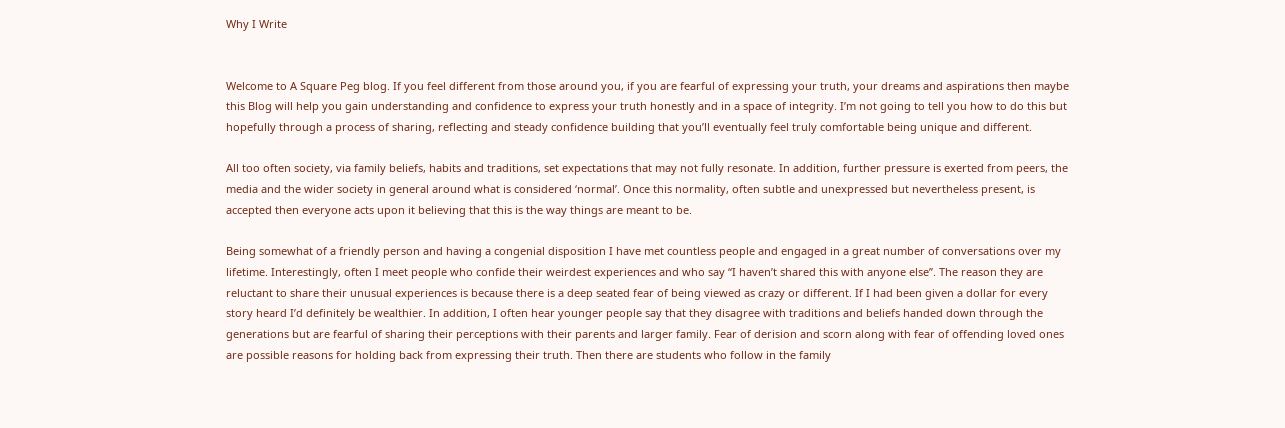Why I Write


Welcome to A Square Peg blog. If you feel different from those around you, if you are fearful of expressing your truth, your dreams and aspirations then maybe this Blog will help you gain understanding and confidence to express your truth honestly and in a space of integrity. I’m not going to tell you how to do this but hopefully through a process of sharing, reflecting and steady confidence building that you’ll eventually feel truly comfortable being unique and different.

All too often society, via family beliefs, habits and traditions, set expectations that may not fully resonate. In addition, further pressure is exerted from peers, the media and the wider society in general around what is considered ‘normal’. Once this normality, often subtle and unexpressed but nevertheless present, is accepted then everyone acts upon it believing that this is the way things are meant to be.

Being somewhat of a friendly person and having a congenial disposition I have met countless people and engaged in a great number of conversations over my lifetime. Interestingly, often I meet people who confide their weirdest experiences and who say “I haven’t shared this with anyone else”. The reason they are reluctant to share their unusual experiences is because there is a deep seated fear of being viewed as crazy or different. If I had been given a dollar for every story heard I’d definitely be wealthier. In addition, I often hear younger people say that they disagree with traditions and beliefs handed down through the generations but are fearful of sharing their perceptions with their parents and larger family. Fear of derision and scorn along with fear of offending loved ones are possible reasons for holding back from expressing their truth. Then there are students who follow in the family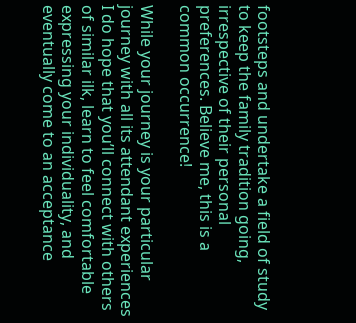footsteps and undertake a field of study to keep the family tradition going, irrespective of their personal preferences. Believe me, this is a common occurrence!

While your journey is your particular journey with all its attendant experiences I do hope that you’ll connect with others of similar ilk, learn to feel comfortable expressing your individuality, and eventually come to an acceptance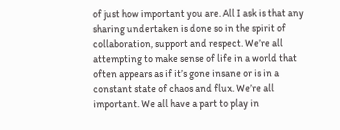of just how important you are. All I ask is that any sharing undertaken is done so in the spirit of collaboration, support and respect. We’re all attempting to make sense of life in a world that often appears as if it’s gone insane or is in a constant state of chaos and flux. We’re all important. We all have a part to play in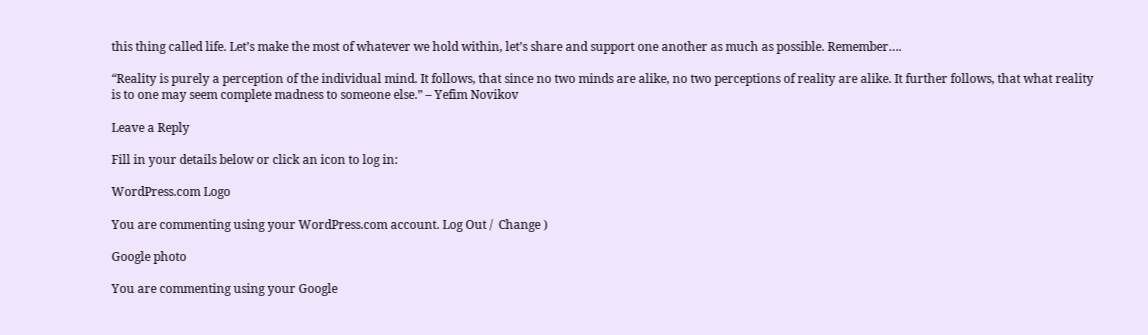this thing called life. Let’s make the most of whatever we hold within, let’s share and support one another as much as possible. Remember….

“Reality is purely a perception of the individual mind. It follows, that since no two minds are alike, no two perceptions of reality are alike. It further follows, that what reality is to one may seem complete madness to someone else.” – Yefim Novikov

Leave a Reply

Fill in your details below or click an icon to log in:

WordPress.com Logo

You are commenting using your WordPress.com account. Log Out /  Change )

Google photo

You are commenting using your Google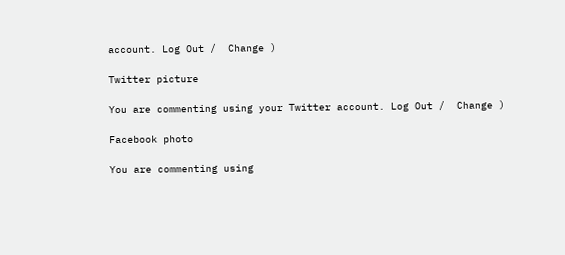account. Log Out /  Change )

Twitter picture

You are commenting using your Twitter account. Log Out /  Change )

Facebook photo

You are commenting using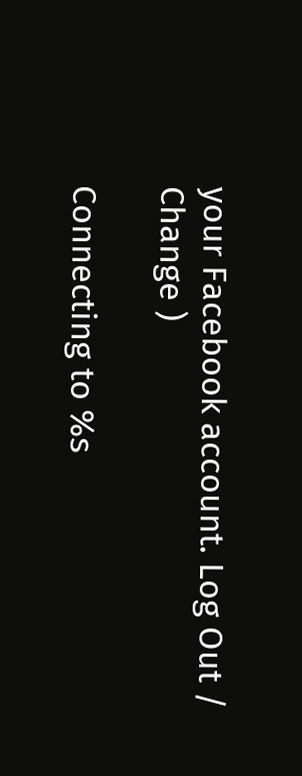your Facebook account. Log Out /  Change )

Connecting to %s